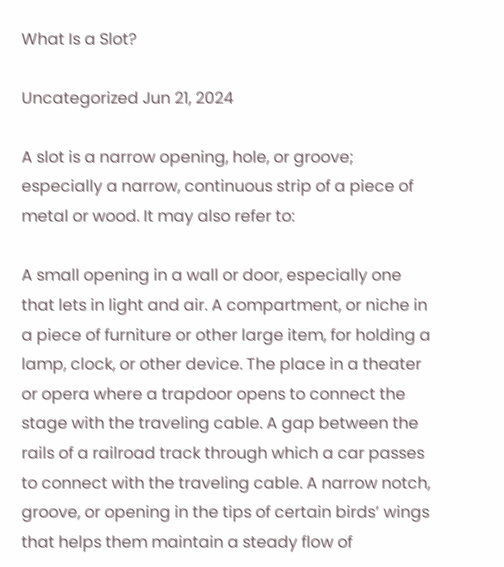What Is a Slot?

Uncategorized Jun 21, 2024

A slot is a narrow opening, hole, or groove; especially a narrow, continuous strip of a piece of metal or wood. It may also refer to:

A small opening in a wall or door, especially one that lets in light and air. A compartment, or niche in a piece of furniture or other large item, for holding a lamp, clock, or other device. The place in a theater or opera where a trapdoor opens to connect the stage with the traveling cable. A gap between the rails of a railroad track through which a car passes to connect with the traveling cable. A narrow notch, groove, or opening in the tips of certain birds’ wings that helps them maintain a steady flow of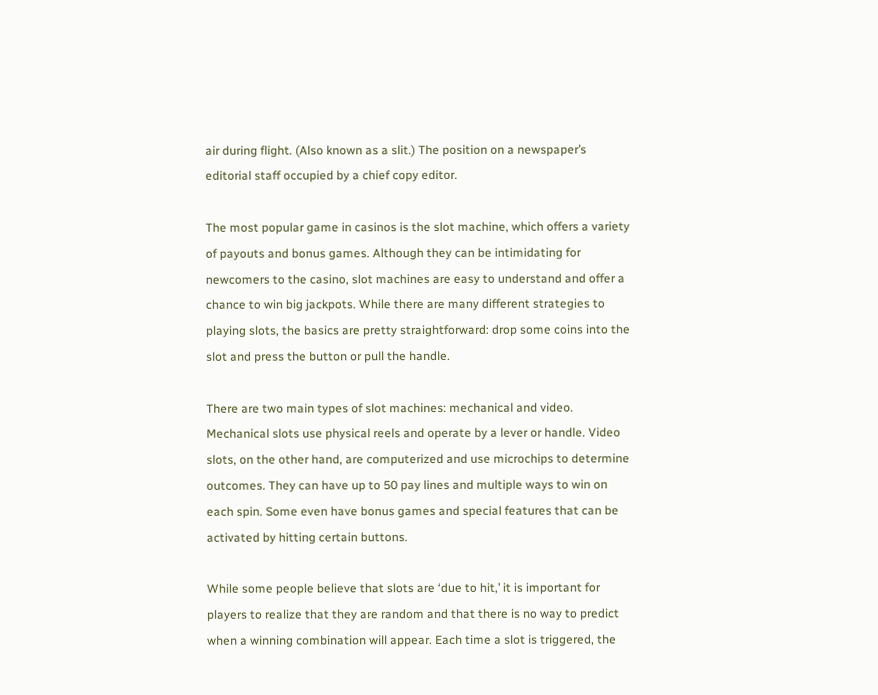air during flight. (Also known as a slit.) The position on a newspaper’s editorial staff occupied by a chief copy editor.

The most popular game in casinos is the slot machine, which offers a variety of payouts and bonus games. Although they can be intimidating for newcomers to the casino, slot machines are easy to understand and offer a chance to win big jackpots. While there are many different strategies to playing slots, the basics are pretty straightforward: drop some coins into the slot and press the button or pull the handle.

There are two main types of slot machines: mechanical and video. Mechanical slots use physical reels and operate by a lever or handle. Video slots, on the other hand, are computerized and use microchips to determine outcomes. They can have up to 50 pay lines and multiple ways to win on each spin. Some even have bonus games and special features that can be activated by hitting certain buttons.

While some people believe that slots are ‘due to hit,’ it is important for players to realize that they are random and that there is no way to predict when a winning combination will appear. Each time a slot is triggered, the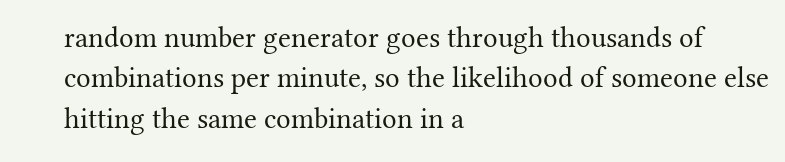random number generator goes through thousands of combinations per minute, so the likelihood of someone else hitting the same combination in a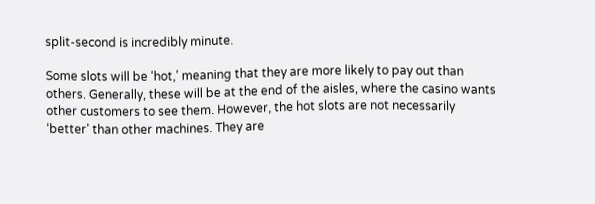split-second is incredibly minute.

Some slots will be ‘hot,’ meaning that they are more likely to pay out than others. Generally, these will be at the end of the aisles, where the casino wants other customers to see them. However, the hot slots are not necessarily ‘better’ than other machines. They are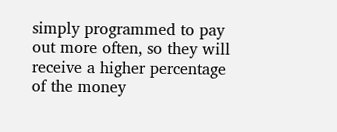simply programmed to pay out more often, so they will receive a higher percentage of the money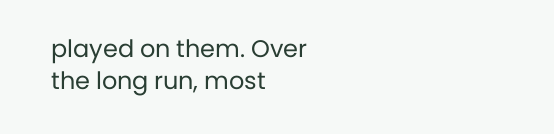played on them. Over the long run, most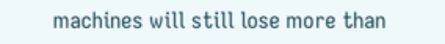machines will still lose more than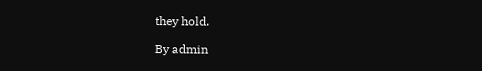they hold.

By admin